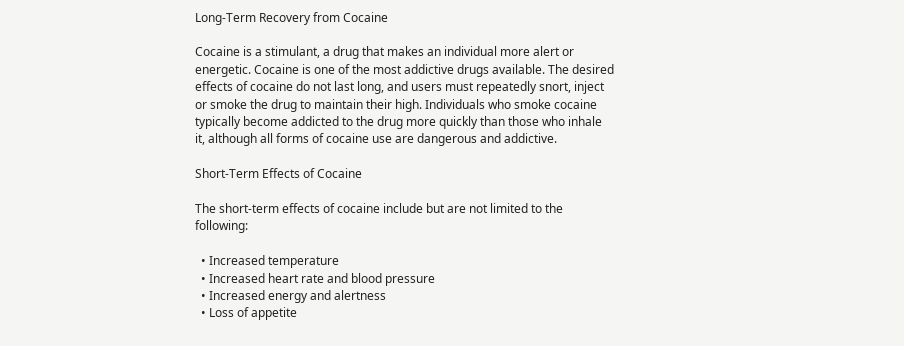Long-Term Recovery from Cocaine

Cocaine is a stimulant, a drug that makes an individual more alert or energetic. Cocaine is one of the most addictive drugs available. The desired effects of cocaine do not last long, and users must repeatedly snort, inject or smoke the drug to maintain their high. Individuals who smoke cocaine typically become addicted to the drug more quickly than those who inhale it, although all forms of cocaine use are dangerous and addictive.

Short-Term Effects of Cocaine

The short-term effects of cocaine include but are not limited to the following:

  • Increased temperature
  • Increased heart rate and blood pressure
  • Increased energy and alertness
  • Loss of appetite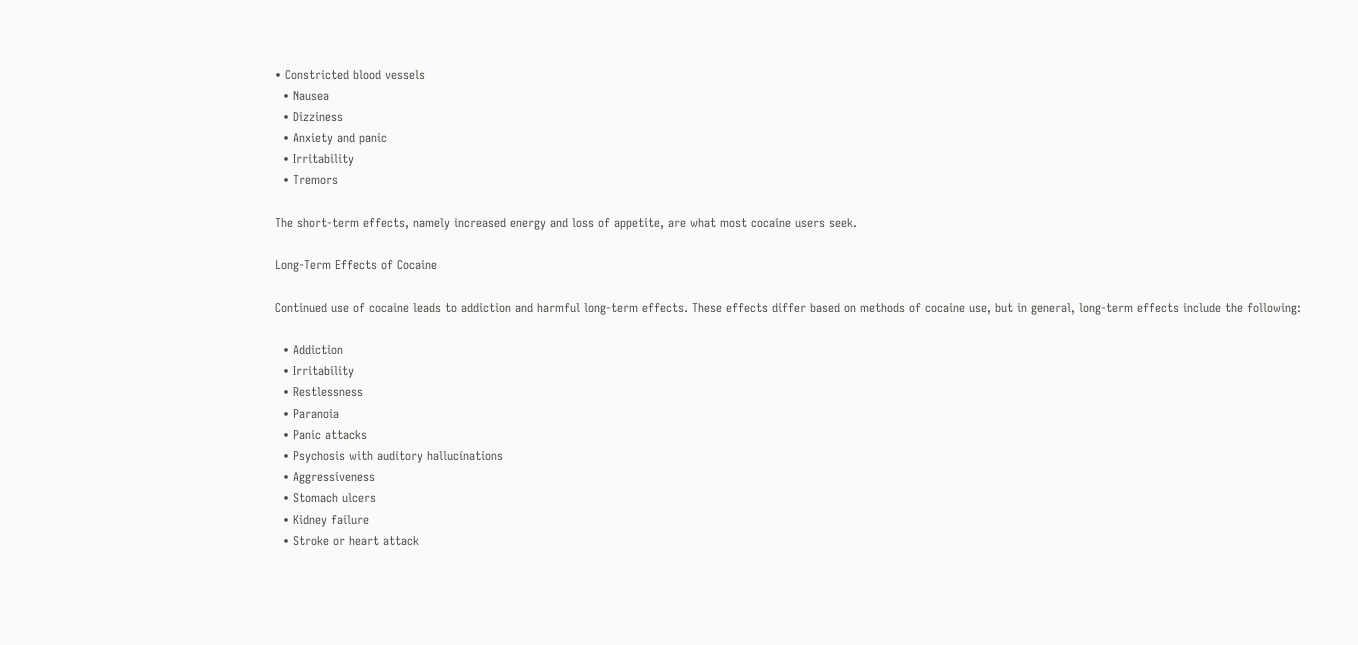• Constricted blood vessels
  • Nausea
  • Dizziness
  • Anxiety and panic
  • Irritability
  • Tremors

The short-term effects, namely increased energy and loss of appetite, are what most cocaine users seek.

Long-Term Effects of Cocaine

Continued use of cocaine leads to addiction and harmful long-term effects. These effects differ based on methods of cocaine use, but in general, long-term effects include the following:

  • Addiction
  • Irritability
  • Restlessness
  • Paranoia
  • Panic attacks
  • Psychosis with auditory hallucinations
  • Aggressiveness
  • Stomach ulcers
  • Kidney failure
  • Stroke or heart attack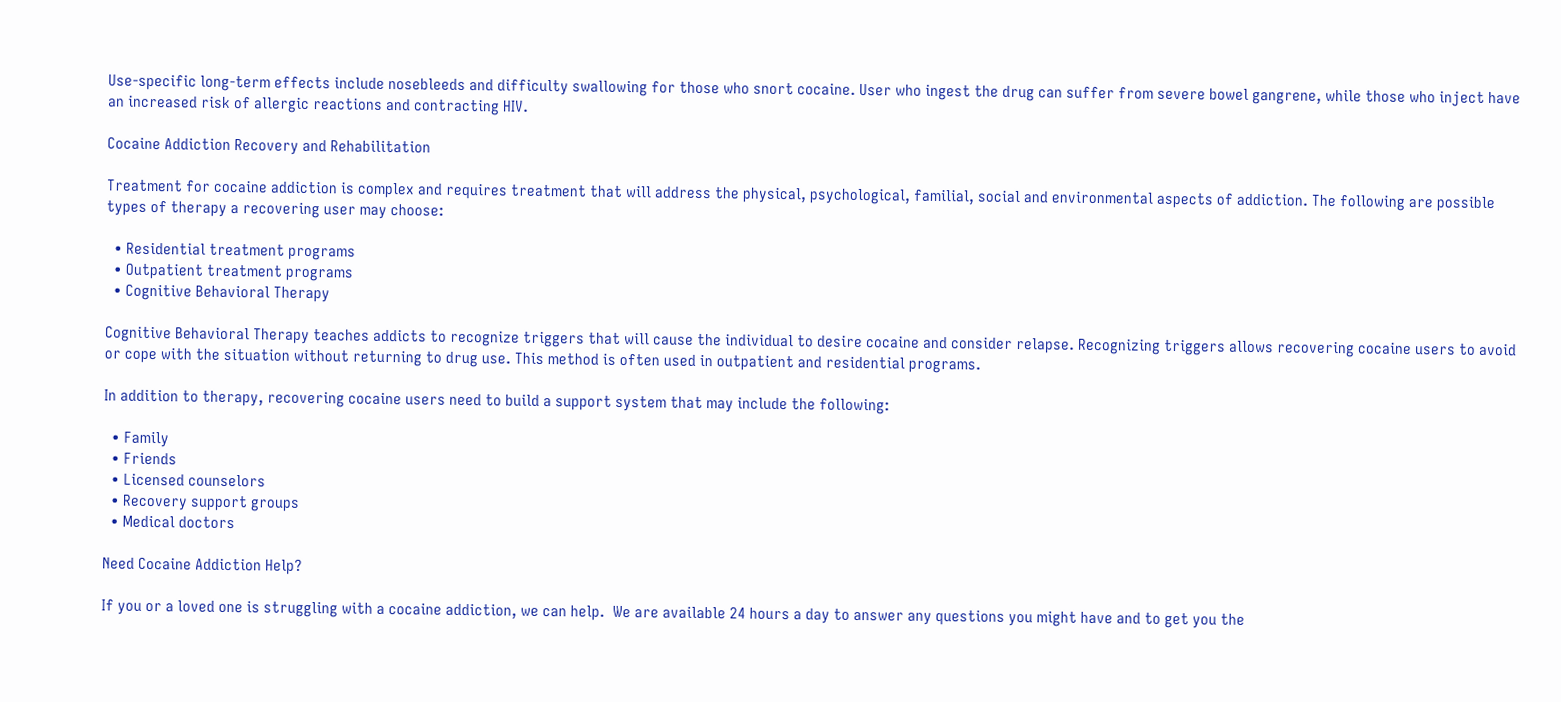Use-specific long-term effects include nosebleeds and difficulty swallowing for those who snort cocaine. User who ingest the drug can suffer from severe bowel gangrene, while those who inject have an increased risk of allergic reactions and contracting HIV.

Cocaine Addiction Recovery and Rehabilitation

Treatment for cocaine addiction is complex and requires treatment that will address the physical, psychological, familial, social and environmental aspects of addiction. The following are possible types of therapy a recovering user may choose:

  • Residential treatment programs
  • Outpatient treatment programs
  • Cognitive Behavioral Therapy

Cognitive Behavioral Therapy teaches addicts to recognize triggers that will cause the individual to desire cocaine and consider relapse. Recognizing triggers allows recovering cocaine users to avoid or cope with the situation without returning to drug use. This method is often used in outpatient and residential programs.

In addition to therapy, recovering cocaine users need to build a support system that may include the following:

  • Family
  • Friends
  • Licensed counselors
  • Recovery support groups
  • Medical doctors

Need Cocaine Addiction Help?

If you or a loved one is struggling with a cocaine addiction, we can help.  We are available 24 hours a day to answer any questions you might have and to get you the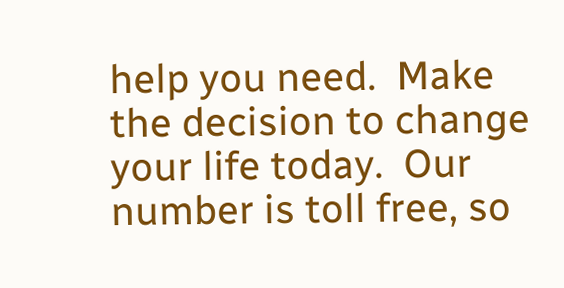help you need.  Make the decision to change your life today.  Our number is toll free, so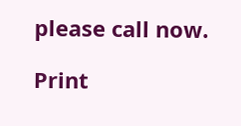please call now.

Print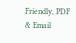Friendly, PDF & Email